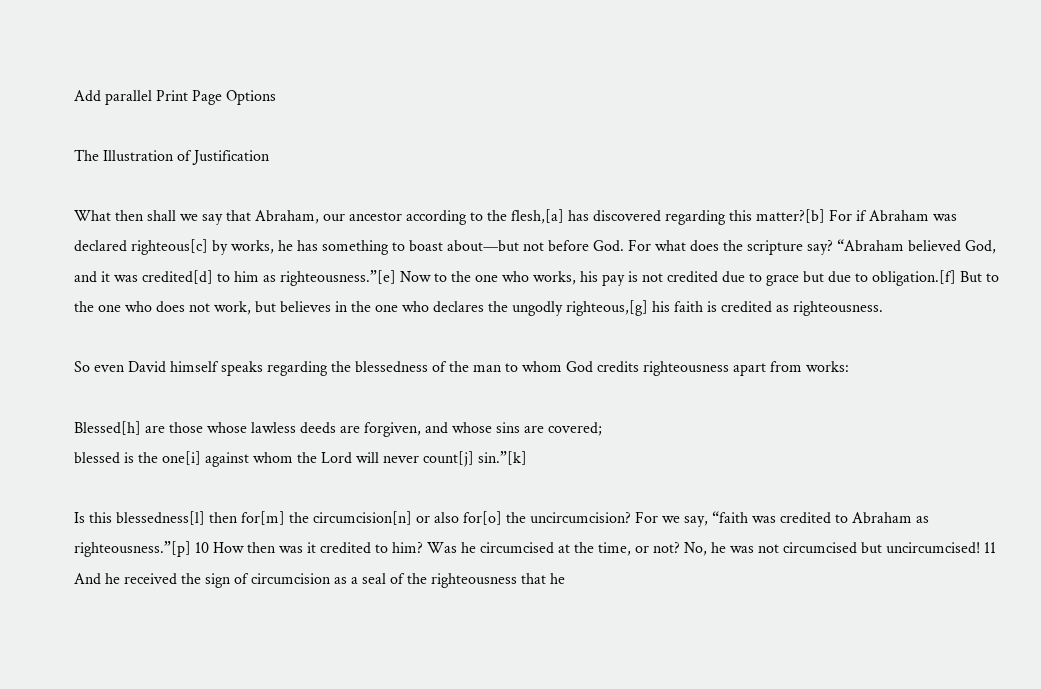Add parallel Print Page Options

The Illustration of Justification

What then shall we say that Abraham, our ancestor according to the flesh,[a] has discovered regarding this matter?[b] For if Abraham was declared righteous[c] by works, he has something to boast about—but not before God. For what does the scripture say? “Abraham believed God, and it was credited[d] to him as righteousness.”[e] Now to the one who works, his pay is not credited due to grace but due to obligation.[f] But to the one who does not work, but believes in the one who declares the ungodly righteous,[g] his faith is credited as righteousness.

So even David himself speaks regarding the blessedness of the man to whom God credits righteousness apart from works:

Blessed[h] are those whose lawless deeds are forgiven, and whose sins are covered;
blessed is the one[i] against whom the Lord will never count[j] sin.”[k]

Is this blessedness[l] then for[m] the circumcision[n] or also for[o] the uncircumcision? For we say, “faith was credited to Abraham as righteousness.”[p] 10 How then was it credited to him? Was he circumcised at the time, or not? No, he was not circumcised but uncircumcised! 11 And he received the sign of circumcision as a seal of the righteousness that he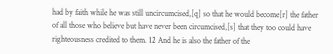had by faith while he was still uncircumcised,[q] so that he would become[r] the father of all those who believe but have never been circumcised,[s] that they too could have righteousness credited to them. 12 And he is also the father of the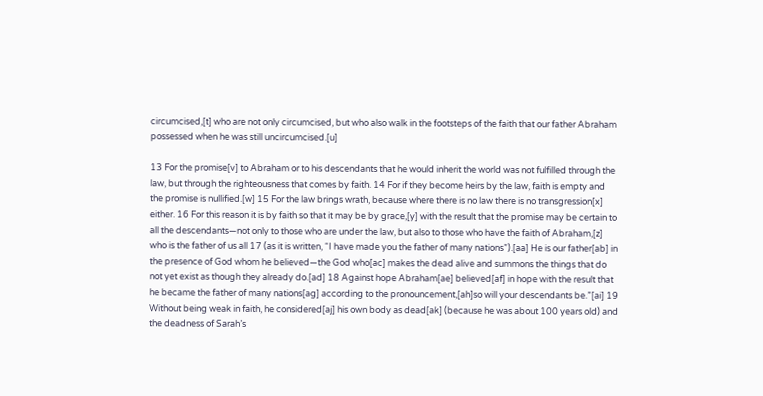circumcised,[t] who are not only circumcised, but who also walk in the footsteps of the faith that our father Abraham possessed when he was still uncircumcised.[u]

13 For the promise[v] to Abraham or to his descendants that he would inherit the world was not fulfilled through the law, but through the righteousness that comes by faith. 14 For if they become heirs by the law, faith is empty and the promise is nullified.[w] 15 For the law brings wrath, because where there is no law there is no transgression[x] either. 16 For this reason it is by faith so that it may be by grace,[y] with the result that the promise may be certain to all the descendants—not only to those who are under the law, but also to those who have the faith of Abraham,[z] who is the father of us all 17 (as it is written, “I have made you the father of many nations”).[aa] He is our father[ab] in the presence of God whom he believed—the God who[ac] makes the dead alive and summons the things that do not yet exist as though they already do.[ad] 18 Against hope Abraham[ae] believed[af] in hope with the result that he became the father of many nations[ag] according to the pronouncement,[ah]so will your descendants be.”[ai] 19 Without being weak in faith, he considered[aj] his own body as dead[ak] (because he was about 100 years old) and the deadness of Sarah’s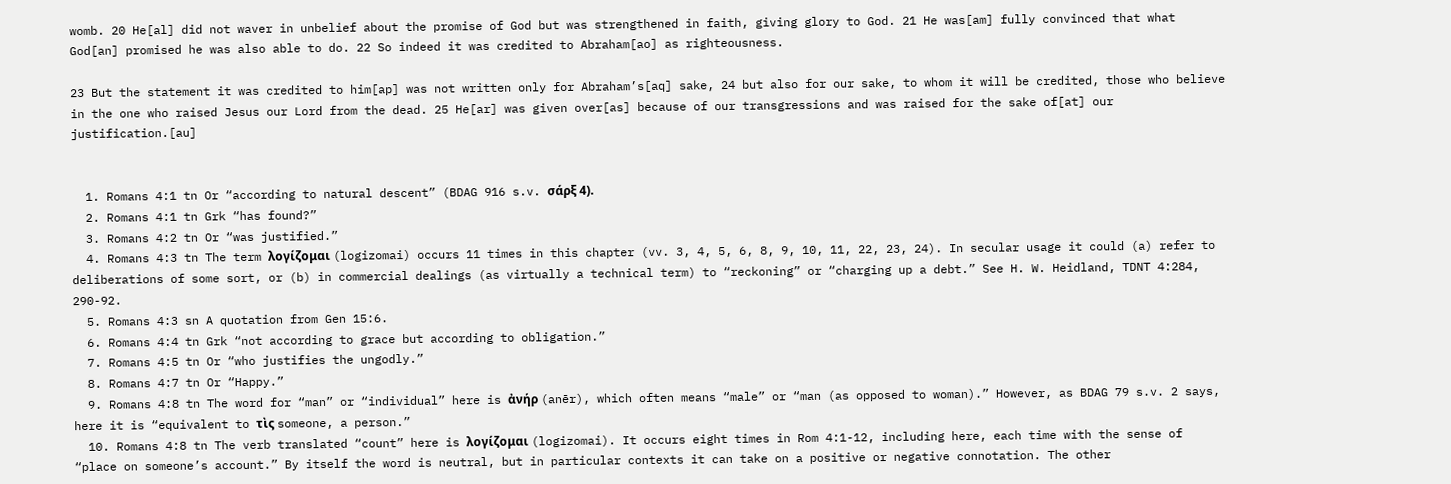womb. 20 He[al] did not waver in unbelief about the promise of God but was strengthened in faith, giving glory to God. 21 He was[am] fully convinced that what God[an] promised he was also able to do. 22 So indeed it was credited to Abraham[ao] as righteousness.

23 But the statement it was credited to him[ap] was not written only for Abraham’s[aq] sake, 24 but also for our sake, to whom it will be credited, those who believe in the one who raised Jesus our Lord from the dead. 25 He[ar] was given over[as] because of our transgressions and was raised for the sake of[at] our justification.[au]


  1. Romans 4:1 tn Or “according to natural descent” (BDAG 916 s.v. σάρξ 4).
  2. Romans 4:1 tn Grk “has found?”
  3. Romans 4:2 tn Or “was justified.”
  4. Romans 4:3 tn The term λογίζομαι (logizomai) occurs 11 times in this chapter (vv. 3, 4, 5, 6, 8, 9, 10, 11, 22, 23, 24). In secular usage it could (a) refer to deliberations of some sort, or (b) in commercial dealings (as virtually a technical term) to “reckoning” or “charging up a debt.” See H. W. Heidland, TDNT 4:284, 290-92.
  5. Romans 4:3 sn A quotation from Gen 15:6.
  6. Romans 4:4 tn Grk “not according to grace but according to obligation.”
  7. Romans 4:5 tn Or “who justifies the ungodly.”
  8. Romans 4:7 tn Or “Happy.”
  9. Romans 4:8 tn The word for “man” or “individual” here is ἀνήρ (anēr), which often means “male” or “man (as opposed to woman).” However, as BDAG 79 s.v. 2 says, here it is “equivalent to τὶς someone, a person.”
  10. Romans 4:8 tn The verb translated “count” here is λογίζομαι (logizomai). It occurs eight times in Rom 4:1-12, including here, each time with the sense of “place on someone’s account.” By itself the word is neutral, but in particular contexts it can take on a positive or negative connotation. The other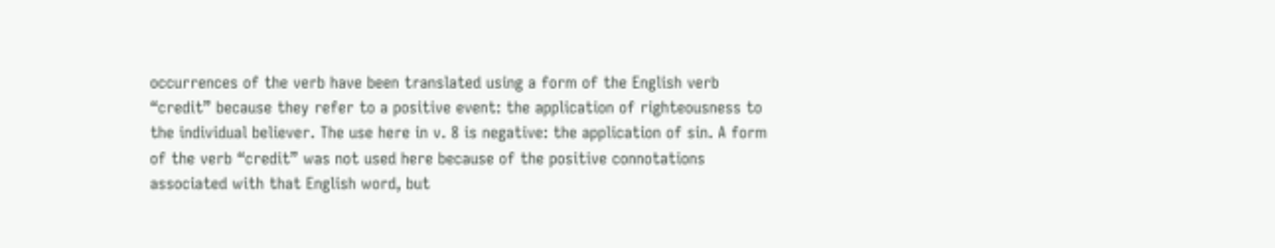occurrences of the verb have been translated using a form of the English verb “credit” because they refer to a positive event: the application of righteousness to the individual believer. The use here in v. 8 is negative: the application of sin. A form of the verb “credit” was not used here because of the positive connotations associated with that English word, but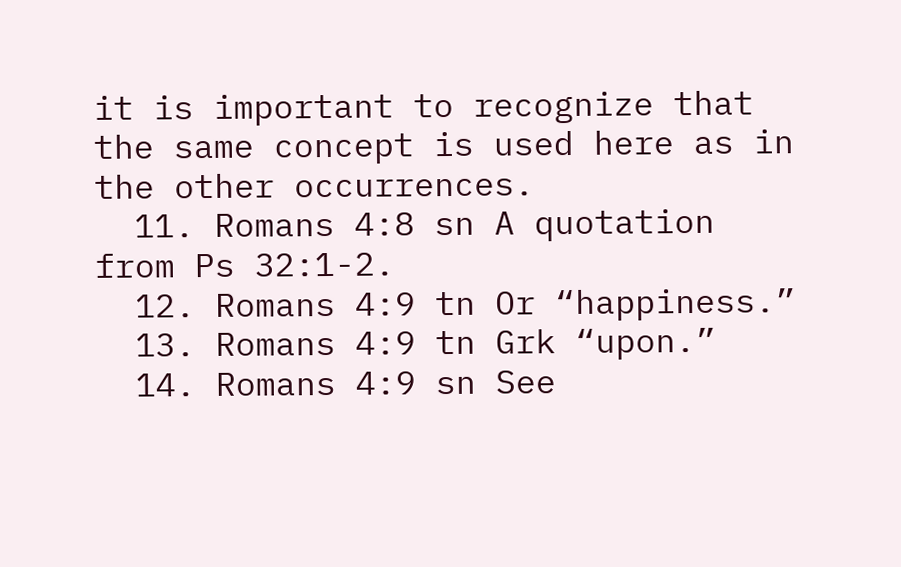it is important to recognize that the same concept is used here as in the other occurrences.
  11. Romans 4:8 sn A quotation from Ps 32:1-2.
  12. Romans 4:9 tn Or “happiness.”
  13. Romans 4:9 tn Grk “upon.”
  14. Romans 4:9 sn See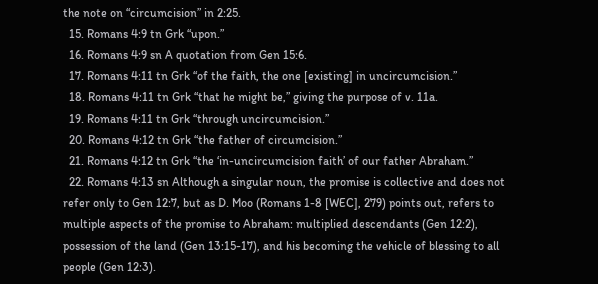the note on “circumcision” in 2:25.
  15. Romans 4:9 tn Grk “upon.”
  16. Romans 4:9 sn A quotation from Gen 15:6.
  17. Romans 4:11 tn Grk “of the faith, the one [existing] in uncircumcision.”
  18. Romans 4:11 tn Grk “that he might be,” giving the purpose of v. 11a.
  19. Romans 4:11 tn Grk “through uncircumcision.”
  20. Romans 4:12 tn Grk “the father of circumcision.”
  21. Romans 4:12 tn Grk “the ‘in-uncircumcision faith’ of our father Abraham.”
  22. Romans 4:13 sn Although a singular noun, the promise is collective and does not refer only to Gen 12:7, but as D. Moo (Romans 1-8 [WEC], 279) points out, refers to multiple aspects of the promise to Abraham: multiplied descendants (Gen 12:2), possession of the land (Gen 13:15-17), and his becoming the vehicle of blessing to all people (Gen 12:3).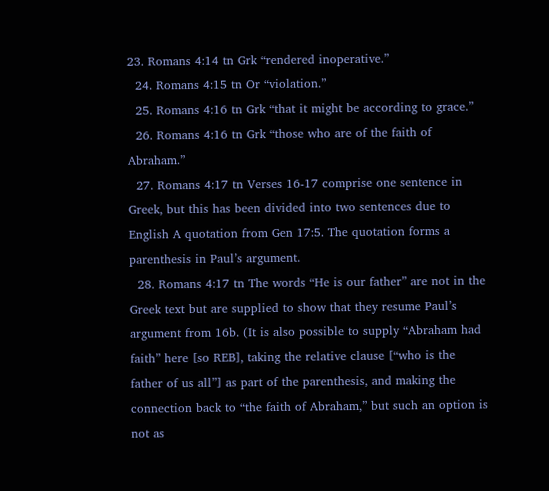23. Romans 4:14 tn Grk “rendered inoperative.”
  24. Romans 4:15 tn Or “violation.”
  25. Romans 4:16 tn Grk “that it might be according to grace.”
  26. Romans 4:16 tn Grk “those who are of the faith of Abraham.”
  27. Romans 4:17 tn Verses 16-17 comprise one sentence in Greek, but this has been divided into two sentences due to English A quotation from Gen 17:5. The quotation forms a parenthesis in Paul’s argument.
  28. Romans 4:17 tn The words “He is our father” are not in the Greek text but are supplied to show that they resume Paul’s argument from 16b. (It is also possible to supply “Abraham had faith” here [so REB], taking the relative clause [“who is the father of us all”] as part of the parenthesis, and making the connection back to “the faith of Abraham,” but such an option is not as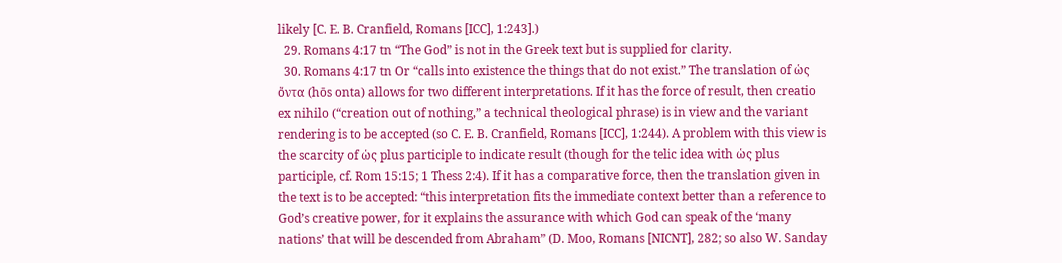likely [C. E. B. Cranfield, Romans [ICC], 1:243].)
  29. Romans 4:17 tn “The God” is not in the Greek text but is supplied for clarity.
  30. Romans 4:17 tn Or “calls into existence the things that do not exist.” The translation of ὡς ὄντα (hōs onta) allows for two different interpretations. If it has the force of result, then creatio ex nihilo (“creation out of nothing,” a technical theological phrase) is in view and the variant rendering is to be accepted (so C. E. B. Cranfield, Romans [ICC], 1:244). A problem with this view is the scarcity of ὡς plus participle to indicate result (though for the telic idea with ὡς plus participle, cf. Rom 15:15; 1 Thess 2:4). If it has a comparative force, then the translation given in the text is to be accepted: “this interpretation fits the immediate context better than a reference to God’s creative power, for it explains the assurance with which God can speak of the ‘many nations’ that will be descended from Abraham” (D. Moo, Romans [NICNT], 282; so also W. Sanday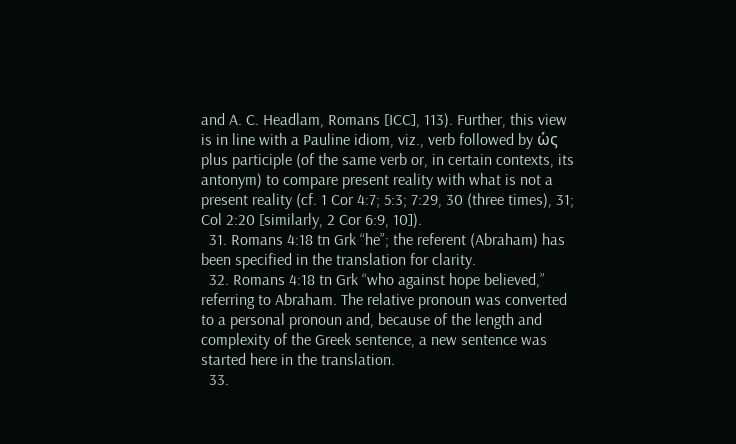and A. C. Headlam, Romans [ICC], 113). Further, this view is in line with a Pauline idiom, viz., verb followed by ὡς plus participle (of the same verb or, in certain contexts, its antonym) to compare present reality with what is not a present reality (cf. 1 Cor 4:7; 5:3; 7:29, 30 (three times), 31; Col 2:20 [similarly, 2 Cor 6:9, 10]).
  31. Romans 4:18 tn Grk “he”; the referent (Abraham) has been specified in the translation for clarity.
  32. Romans 4:18 tn Grk “who against hope believed,” referring to Abraham. The relative pronoun was converted to a personal pronoun and, because of the length and complexity of the Greek sentence, a new sentence was started here in the translation.
  33.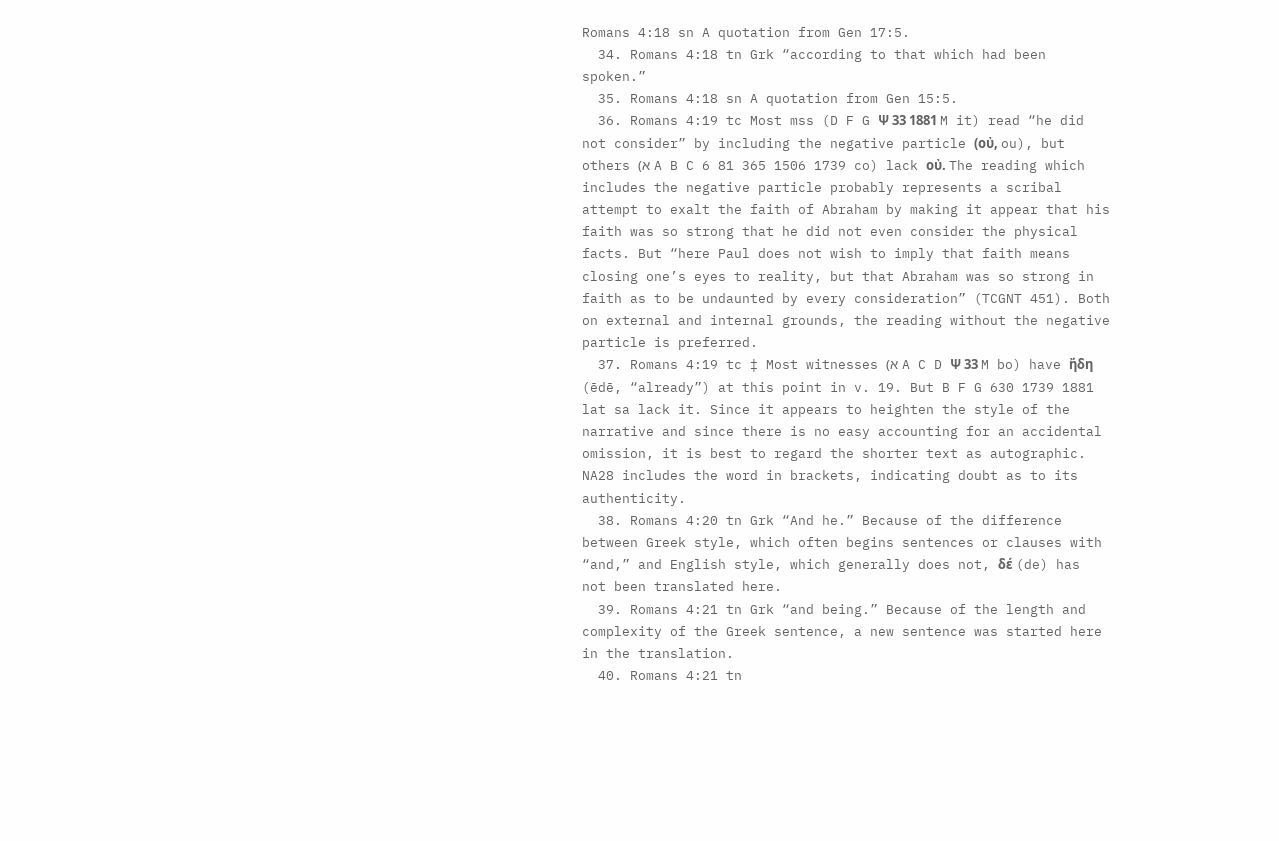Romans 4:18 sn A quotation from Gen 17:5.
  34. Romans 4:18 tn Grk “according to that which had been spoken.”
  35. Romans 4:18 sn A quotation from Gen 15:5.
  36. Romans 4:19 tc Most mss (D F G Ψ 33 1881 M it) read “he did not consider” by including the negative particle (οὐ, ou), but others (א A B C 6 81 365 1506 1739 co) lack οὐ. The reading which includes the negative particle probably represents a scribal attempt to exalt the faith of Abraham by making it appear that his faith was so strong that he did not even consider the physical facts. But “here Paul does not wish to imply that faith means closing one’s eyes to reality, but that Abraham was so strong in faith as to be undaunted by every consideration” (TCGNT 451). Both on external and internal grounds, the reading without the negative particle is preferred.
  37. Romans 4:19 tc ‡ Most witnesses (א A C D Ψ 33 M bo) have ἤδη (ēdē, “already”) at this point in v. 19. But B F G 630 1739 1881 lat sa lack it. Since it appears to heighten the style of the narrative and since there is no easy accounting for an accidental omission, it is best to regard the shorter text as autographic. NA28 includes the word in brackets, indicating doubt as to its authenticity.
  38. Romans 4:20 tn Grk “And he.” Because of the difference between Greek style, which often begins sentences or clauses with “and,” and English style, which generally does not, δέ (de) has not been translated here.
  39. Romans 4:21 tn Grk “and being.” Because of the length and complexity of the Greek sentence, a new sentence was started here in the translation.
  40. Romans 4:21 tn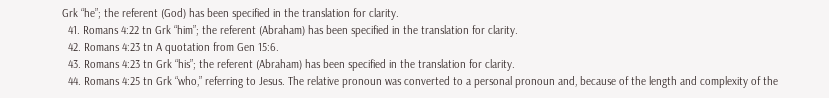Grk “he”; the referent (God) has been specified in the translation for clarity.
  41. Romans 4:22 tn Grk “him”; the referent (Abraham) has been specified in the translation for clarity.
  42. Romans 4:23 tn A quotation from Gen 15:6.
  43. Romans 4:23 tn Grk “his”; the referent (Abraham) has been specified in the translation for clarity.
  44. Romans 4:25 tn Grk “who,” referring to Jesus. The relative pronoun was converted to a personal pronoun and, because of the length and complexity of the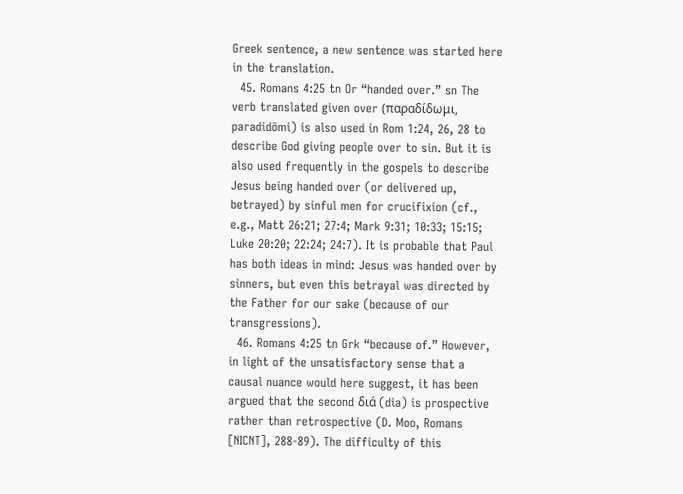Greek sentence, a new sentence was started here in the translation.
  45. Romans 4:25 tn Or “handed over.” sn The verb translated given over (παραδίδωμι, paradidōmi) is also used in Rom 1:24, 26, 28 to describe God giving people over to sin. But it is also used frequently in the gospels to describe Jesus being handed over (or delivered up, betrayed) by sinful men for crucifixion (cf., e.g., Matt 26:21; 27:4; Mark 9:31; 10:33; 15:15; Luke 20:20; 22:24; 24:7). It is probable that Paul has both ideas in mind: Jesus was handed over by sinners, but even this betrayal was directed by the Father for our sake (because of our transgressions).
  46. Romans 4:25 tn Grk “because of.” However, in light of the unsatisfactory sense that a causal nuance would here suggest, it has been argued that the second διά (dia) is prospective rather than retrospective (D. Moo, Romans [NICNT], 288-89). The difficulty of this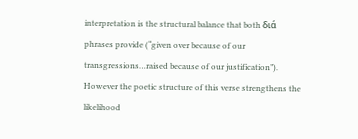interpretation is the structural balance that both διά phrases provide (“given over because of our transgressions…raised because of our justification”). However the poetic structure of this verse strengthens the likelihood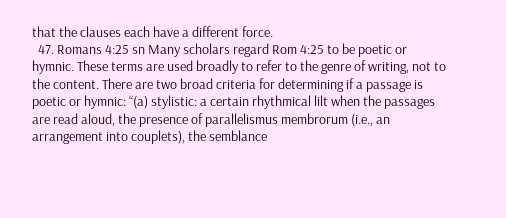that the clauses each have a different force.
  47. Romans 4:25 sn Many scholars regard Rom 4:25 to be poetic or hymnic. These terms are used broadly to refer to the genre of writing, not to the content. There are two broad criteria for determining if a passage is poetic or hymnic: “(a) stylistic: a certain rhythmical lilt when the passages are read aloud, the presence of parallelismus membrorum (i.e., an arrangement into couplets), the semblance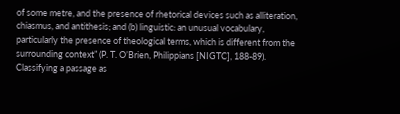of some metre, and the presence of rhetorical devices such as alliteration, chiasmus, and antithesis; and (b) linguistic: an unusual vocabulary, particularly the presence of theological terms, which is different from the surrounding context” (P. T. O’Brien, Philippians [NIGTC], 188-89). Classifying a passage as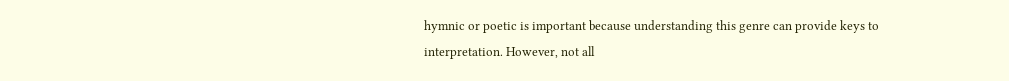hymnic or poetic is important because understanding this genre can provide keys to interpretation. However, not all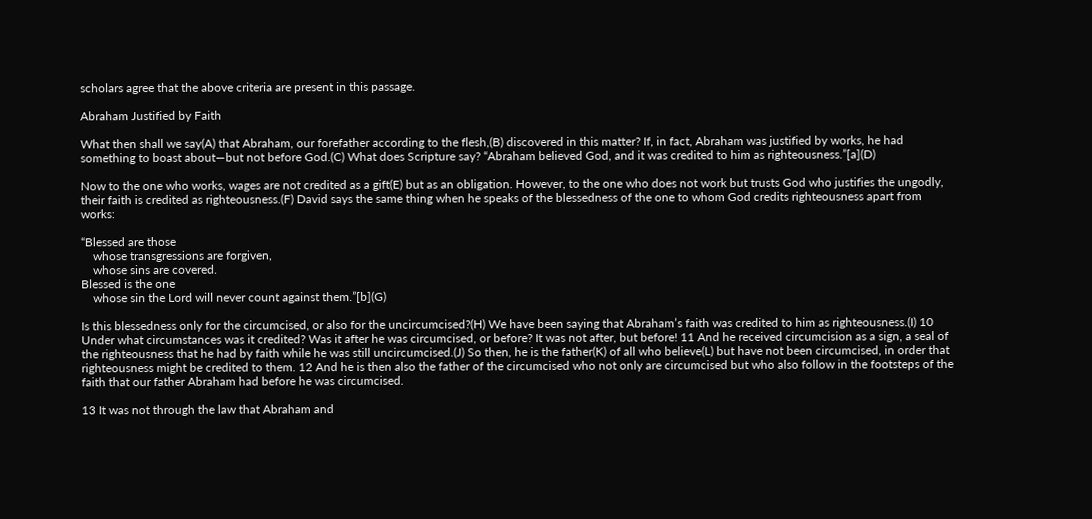scholars agree that the above criteria are present in this passage.

Abraham Justified by Faith

What then shall we say(A) that Abraham, our forefather according to the flesh,(B) discovered in this matter? If, in fact, Abraham was justified by works, he had something to boast about—but not before God.(C) What does Scripture say? “Abraham believed God, and it was credited to him as righteousness.”[a](D)

Now to the one who works, wages are not credited as a gift(E) but as an obligation. However, to the one who does not work but trusts God who justifies the ungodly, their faith is credited as righteousness.(F) David says the same thing when he speaks of the blessedness of the one to whom God credits righteousness apart from works:

“Blessed are those
    whose transgressions are forgiven,
    whose sins are covered.
Blessed is the one
    whose sin the Lord will never count against them.”[b](G)

Is this blessedness only for the circumcised, or also for the uncircumcised?(H) We have been saying that Abraham’s faith was credited to him as righteousness.(I) 10 Under what circumstances was it credited? Was it after he was circumcised, or before? It was not after, but before! 11 And he received circumcision as a sign, a seal of the righteousness that he had by faith while he was still uncircumcised.(J) So then, he is the father(K) of all who believe(L) but have not been circumcised, in order that righteousness might be credited to them. 12 And he is then also the father of the circumcised who not only are circumcised but who also follow in the footsteps of the faith that our father Abraham had before he was circumcised.

13 It was not through the law that Abraham and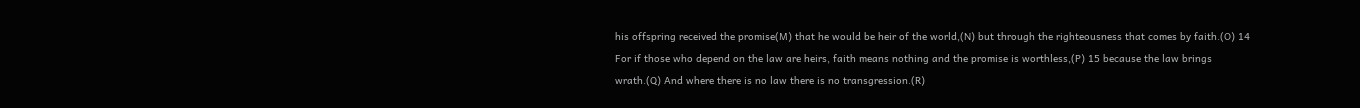his offspring received the promise(M) that he would be heir of the world,(N) but through the righteousness that comes by faith.(O) 14 For if those who depend on the law are heirs, faith means nothing and the promise is worthless,(P) 15 because the law brings wrath.(Q) And where there is no law there is no transgression.(R)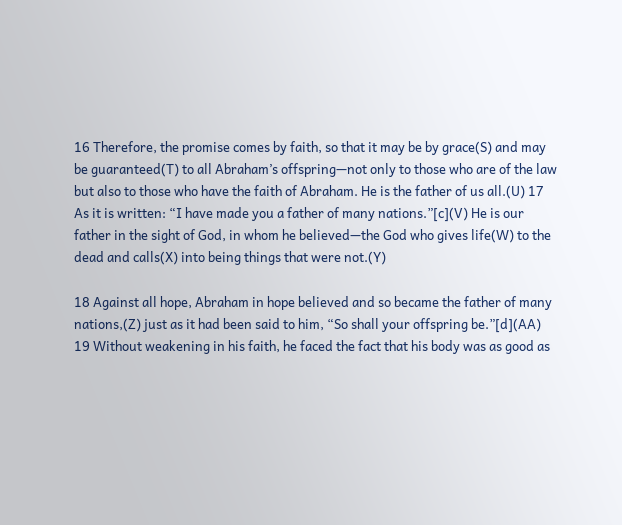16 Therefore, the promise comes by faith, so that it may be by grace(S) and may be guaranteed(T) to all Abraham’s offspring—not only to those who are of the law but also to those who have the faith of Abraham. He is the father of us all.(U) 17 As it is written: “I have made you a father of many nations.”[c](V) He is our father in the sight of God, in whom he believed—the God who gives life(W) to the dead and calls(X) into being things that were not.(Y)

18 Against all hope, Abraham in hope believed and so became the father of many nations,(Z) just as it had been said to him, “So shall your offspring be.”[d](AA) 19 Without weakening in his faith, he faced the fact that his body was as good as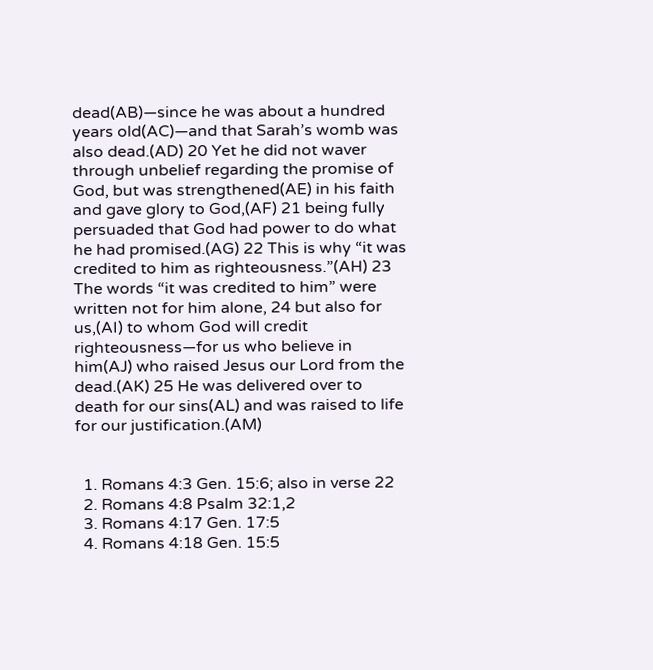dead(AB)—since he was about a hundred years old(AC)—and that Sarah’s womb was also dead.(AD) 20 Yet he did not waver through unbelief regarding the promise of God, but was strengthened(AE) in his faith and gave glory to God,(AF) 21 being fully persuaded that God had power to do what he had promised.(AG) 22 This is why “it was credited to him as righteousness.”(AH) 23 The words “it was credited to him” were written not for him alone, 24 but also for us,(AI) to whom God will credit righteousness—for us who believe in him(AJ) who raised Jesus our Lord from the dead.(AK) 25 He was delivered over to death for our sins(AL) and was raised to life for our justification.(AM)


  1. Romans 4:3 Gen. 15:6; also in verse 22
  2. Romans 4:8 Psalm 32:1,2
  3. Romans 4:17 Gen. 17:5
  4. Romans 4:18 Gen. 15:5